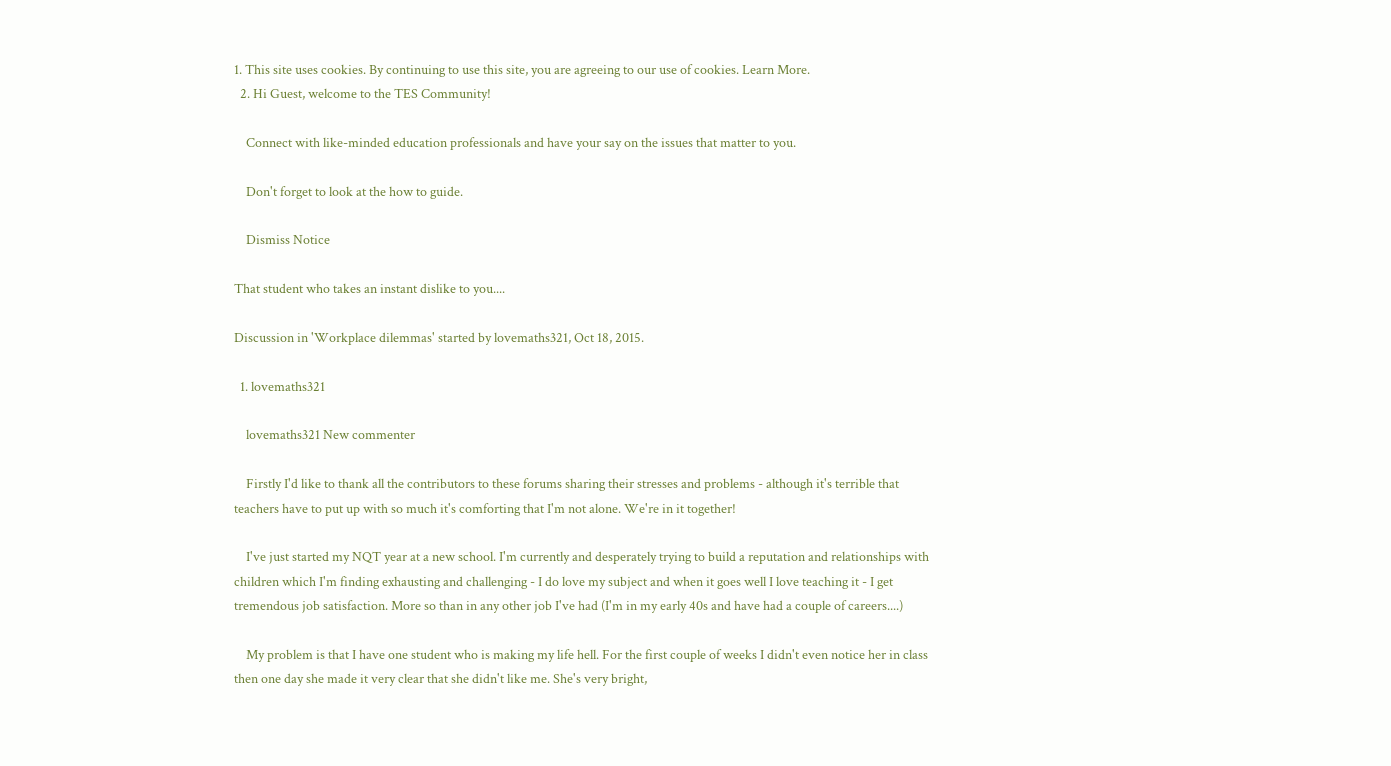1. This site uses cookies. By continuing to use this site, you are agreeing to our use of cookies. Learn More.
  2. Hi Guest, welcome to the TES Community!

    Connect with like-minded education professionals and have your say on the issues that matter to you.

    Don't forget to look at the how to guide.

    Dismiss Notice

That student who takes an instant dislike to you....

Discussion in 'Workplace dilemmas' started by lovemaths321, Oct 18, 2015.

  1. lovemaths321

    lovemaths321 New commenter

    Firstly I'd like to thank all the contributors to these forums sharing their stresses and problems - although it's terrible that teachers have to put up with so much it's comforting that I'm not alone. We're in it together!

    I've just started my NQT year at a new school. I'm currently and desperately trying to build a reputation and relationships with children which I'm finding exhausting and challenging - I do love my subject and when it goes well I love teaching it - I get tremendous job satisfaction. More so than in any other job I've had (I'm in my early 40s and have had a couple of careers....)

    My problem is that I have one student who is making my life hell. For the first couple of weeks I didn't even notice her in class then one day she made it very clear that she didn't like me. She's very bright,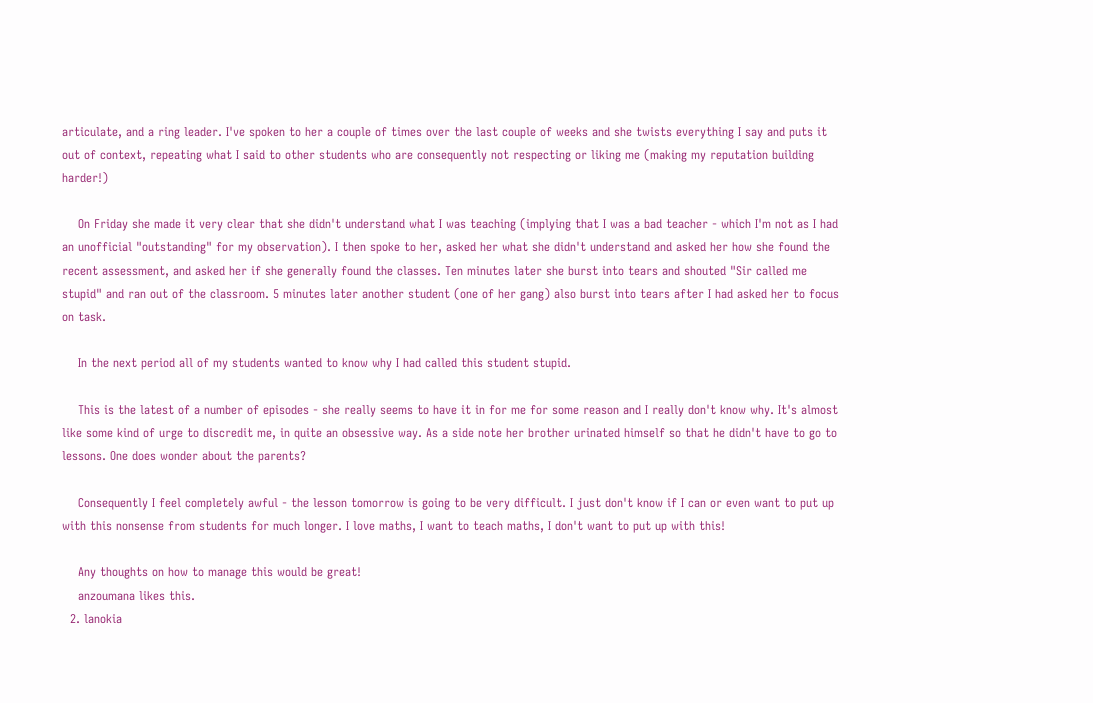articulate, and a ring leader. I've spoken to her a couple of times over the last couple of weeks and she twists everything I say and puts it out of context, repeating what I said to other students who are consequently not respecting or liking me (making my reputation building harder!)

    On Friday she made it very clear that she didn't understand what I was teaching (implying that I was a bad teacher - which I'm not as I had an unofficial "outstanding" for my observation). I then spoke to her, asked her what she didn't understand and asked her how she found the recent assessment, and asked her if she generally found the classes. Ten minutes later she burst into tears and shouted "Sir called me stupid" and ran out of the classroom. 5 minutes later another student (one of her gang) also burst into tears after I had asked her to focus on task.

    In the next period all of my students wanted to know why I had called this student stupid.

    This is the latest of a number of episodes - she really seems to have it in for me for some reason and I really don't know why. It's almost like some kind of urge to discredit me, in quite an obsessive way. As a side note her brother urinated himself so that he didn't have to go to lessons. One does wonder about the parents?

    Consequently I feel completely awful - the lesson tomorrow is going to be very difficult. I just don't know if I can or even want to put up with this nonsense from students for much longer. I love maths, I want to teach maths, I don't want to put up with this!

    Any thoughts on how to manage this would be great!
    anzoumana likes this.
  2. lanokia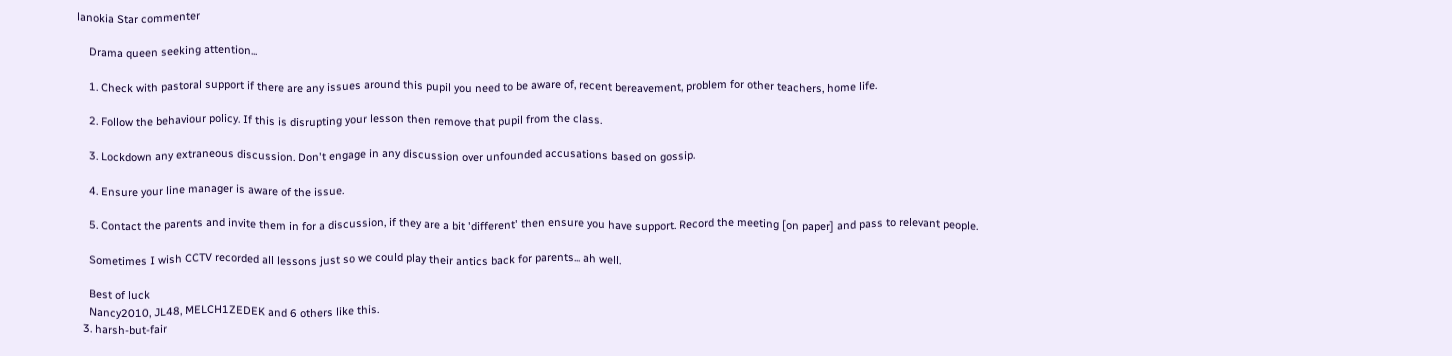lanokia Star commenter

    Drama queen seeking attention...

    1. Check with pastoral support if there are any issues around this pupil you need to be aware of, recent bereavement, problem for other teachers, home life.

    2. Follow the behaviour policy. If this is disrupting your lesson then remove that pupil from the class.

    3. Lockdown any extraneous discussion. Don't engage in any discussion over unfounded accusations based on gossip.

    4. Ensure your line manager is aware of the issue.

    5. Contact the parents and invite them in for a discussion, if they are a bit 'different' then ensure you have support. Record the meeting [on paper] and pass to relevant people.

    Sometimes I wish CCTV recorded all lessons just so we could play their antics back for parents... ah well.

    Best of luck
    Nancy2010, JL48, MELCH1ZEDEK and 6 others like this.
  3. harsh-but-fair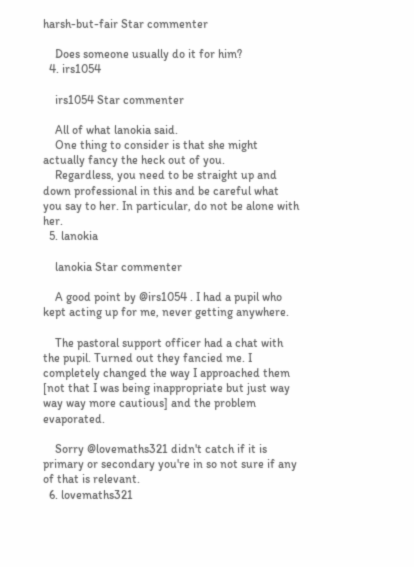harsh-but-fair Star commenter

    Does someone usually do it for him?
  4. irs1054

    irs1054 Star commenter

    All of what lanokia said.
    One thing to consider is that she might actually fancy the heck out of you.
    Regardless, you need to be straight up and down professional in this and be careful what you say to her. In particular, do not be alone with her.
  5. lanokia

    lanokia Star commenter

    A good point by @irs1054 . I had a pupil who kept acting up for me, never getting anywhere.

    The pastoral support officer had a chat with the pupil. Turned out they fancied me. I completely changed the way I approached them [not that I was being inappropriate but just way way way more cautious] and the problem evaporated.

    Sorry @lovemaths321 didn't catch if it is primary or secondary you're in so not sure if any of that is relevant.
  6. lovemaths321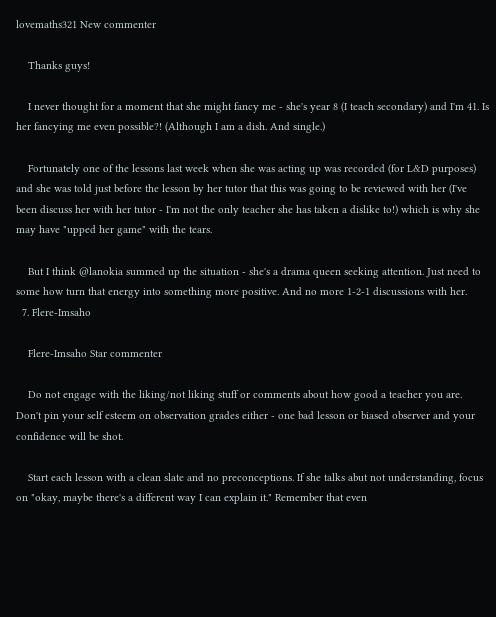lovemaths321 New commenter

    Thanks guys!

    I never thought for a moment that she might fancy me - she's year 8 (I teach secondary) and I'm 41. Is her fancying me even possible?! (Although I am a dish. And single.)

    Fortunately one of the lessons last week when she was acting up was recorded (for L&D purposes) and she was told just before the lesson by her tutor that this was going to be reviewed with her (I've been discuss her with her tutor - I'm not the only teacher she has taken a dislike to!) which is why she may have "upped her game" with the tears.

    But I think @lanokia summed up the situation - she's a drama queen seeking attention. Just need to some how turn that energy into something more positive. And no more 1-2-1 discussions with her.
  7. Flere-Imsaho

    Flere-Imsaho Star commenter

    Do not engage with the liking/not liking stuff or comments about how good a teacher you are. Don't pin your self esteem on observation grades either - one bad lesson or biased observer and your confidence will be shot.

    Start each lesson with a clean slate and no preconceptions. If she talks abut not understanding, focus on "okay, maybe there's a different way I can explain it." Remember that even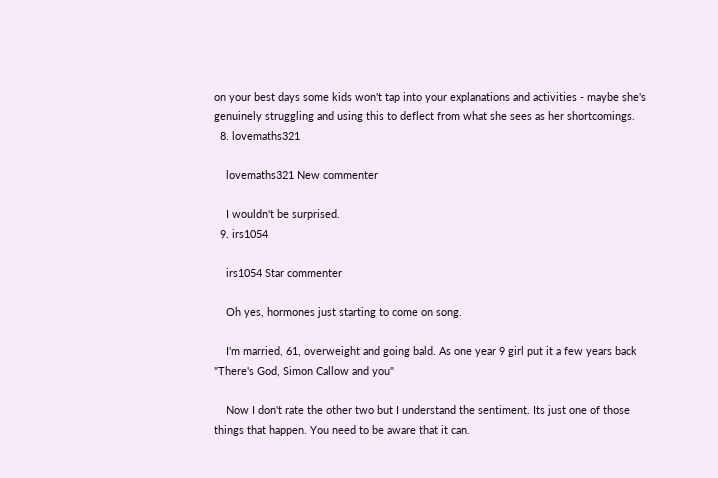on your best days some kids won't tap into your explanations and activities - maybe she's genuinely struggling and using this to deflect from what she sees as her shortcomings.
  8. lovemaths321

    lovemaths321 New commenter

    I wouldn't be surprised.
  9. irs1054

    irs1054 Star commenter

    Oh yes, hormones just starting to come on song.

    I'm married, 61, overweight and going bald. As one year 9 girl put it a few years back "There's God, Simon Callow and you"

    Now I don't rate the other two but I understand the sentiment. Its just one of those things that happen. You need to be aware that it can.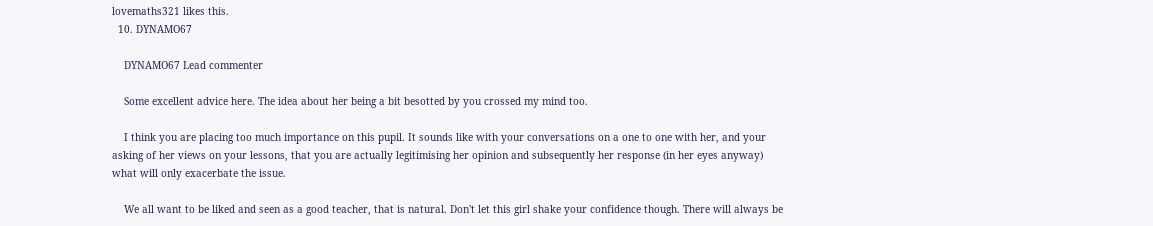lovemaths321 likes this.
  10. DYNAMO67

    DYNAMO67 Lead commenter

    Some excellent advice here. The idea about her being a bit besotted by you crossed my mind too.

    I think you are placing too much importance on this pupil. It sounds like with your conversations on a one to one with her, and your asking of her views on your lessons, that you are actually legitimising her opinion and subsequently her response (in her eyes anyway) what will only exacerbate the issue.

    We all want to be liked and seen as a good teacher, that is natural. Don't let this girl shake your confidence though. There will always be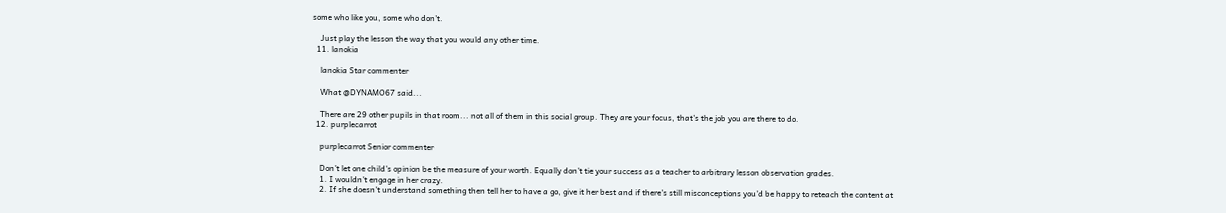some who like you, some who don't.

    Just play the lesson the way that you would any other time.
  11. lanokia

    lanokia Star commenter

    What @DYNAMO67 said...

    There are 29 other pupils in that room... not all of them in this social group. They are your focus, that's the job you are there to do.
  12. purplecarrot

    purplecarrot Senior commenter

    Don't let one child's opinion be the measure of your worth. Equally don't tie your success as a teacher to arbitrary lesson observation grades.
    1. I wouldn't engage in her crazy.
    2. If she doesn't understand something then tell her to have a go, give it her best and if there's still misconceptions you'd be happy to reteach the content at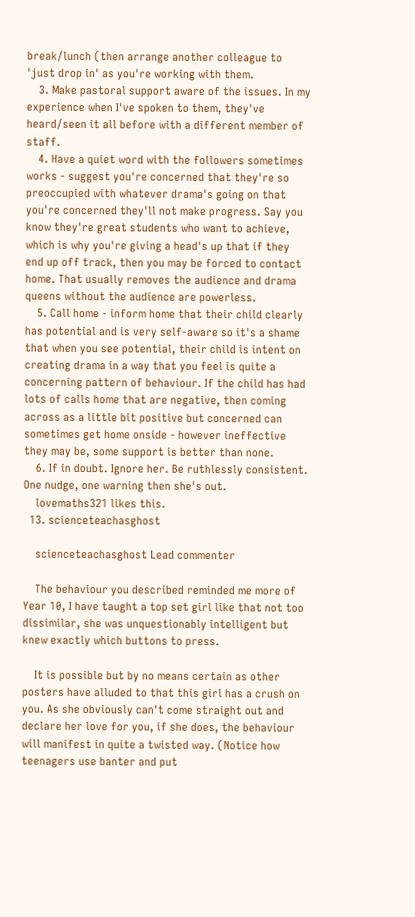break/lunch (then arrange another colleague to 'just drop in' as you're working with them.
    3. Make pastoral support aware of the issues. In my experience when I've spoken to them, they've heard/seen it all before with a different member of staff.
    4. Have a quiet word with the followers sometimes works - suggest you're concerned that they're so preoccupied with whatever drama's going on that you're concerned they'll not make progress. Say you know they're great students who want to achieve, which is why you're giving a head's up that if they end up off track, then you may be forced to contact home. That usually removes the audience and drama queens without the audience are powerless.
    5. Call home - inform home that their child clearly has potential and is very self-aware so it's a shame that when you see potential, their child is intent on creating drama in a way that you feel is quite a concerning pattern of behaviour. If the child has had lots of calls home that are negative, then coming across as a little bit positive but concerned can sometimes get home onside - however ineffective they may be, some support is better than none.
    6. If in doubt. Ignore her. Be ruthlessly consistent. One nudge, one warning then she's out.
    lovemaths321 likes this.
  13. scienceteachasghost

    scienceteachasghost Lead commenter

    The behaviour you described reminded me more of Year 10, I have taught a top set girl like that not too dissimilar, she was unquestionably intelligent but knew exactly which buttons to press.

    It is possible but by no means certain as other posters have alluded to that this girl has a crush on you. As she obviously can't come straight out and declare her love for you, if she does, the behaviour will manifest in quite a twisted way. (Notice how teenagers use banter and put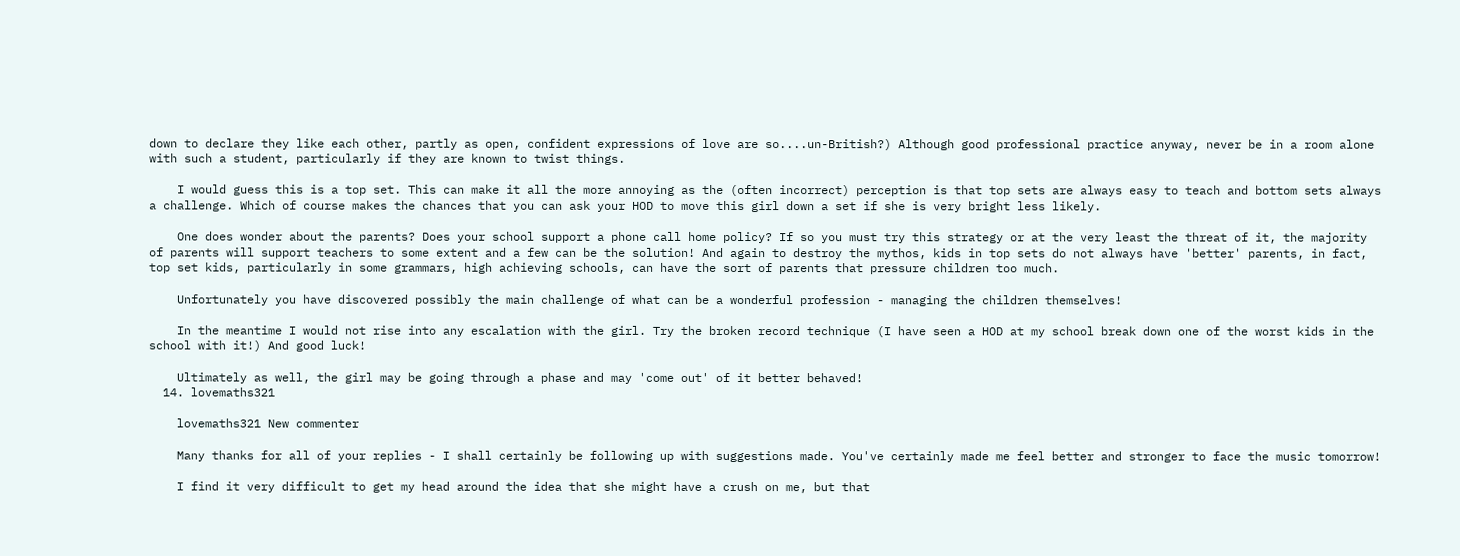down to declare they like each other, partly as open, confident expressions of love are so....un-British?) Although good professional practice anyway, never be in a room alone with such a student, particularly if they are known to twist things.

    I would guess this is a top set. This can make it all the more annoying as the (often incorrect) perception is that top sets are always easy to teach and bottom sets always a challenge. Which of course makes the chances that you can ask your HOD to move this girl down a set if she is very bright less likely.

    One does wonder about the parents? Does your school support a phone call home policy? If so you must try this strategy or at the very least the threat of it, the majority of parents will support teachers to some extent and a few can be the solution! And again to destroy the mythos, kids in top sets do not always have 'better' parents, in fact, top set kids, particularly in some grammars, high achieving schools, can have the sort of parents that pressure children too much.

    Unfortunately you have discovered possibly the main challenge of what can be a wonderful profession - managing the children themselves!

    In the meantime I would not rise into any escalation with the girl. Try the broken record technique (I have seen a HOD at my school break down one of the worst kids in the school with it!) And good luck!

    Ultimately as well, the girl may be going through a phase and may 'come out' of it better behaved!
  14. lovemaths321

    lovemaths321 New commenter

    Many thanks for all of your replies - I shall certainly be following up with suggestions made. You've certainly made me feel better and stronger to face the music tomorrow!

    I find it very difficult to get my head around the idea that she might have a crush on me, but that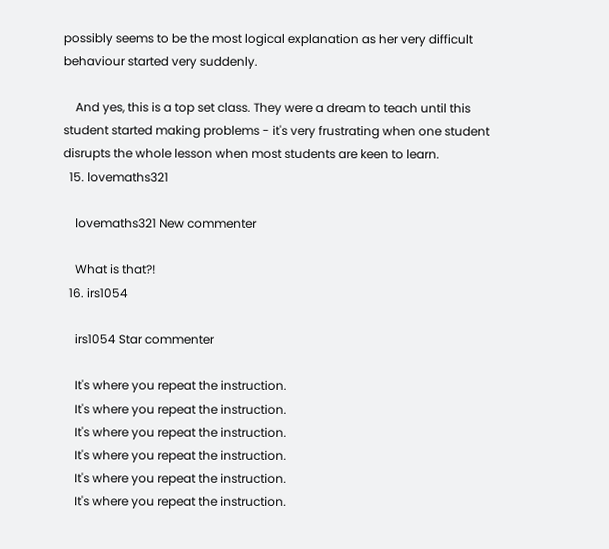possibly seems to be the most logical explanation as her very difficult behaviour started very suddenly.

    And yes, this is a top set class. They were a dream to teach until this student started making problems - it's very frustrating when one student disrupts the whole lesson when most students are keen to learn.
  15. lovemaths321

    lovemaths321 New commenter

    What is that?!
  16. irs1054

    irs1054 Star commenter

    It's where you repeat the instruction.
    It's where you repeat the instruction.
    It's where you repeat the instruction.
    It's where you repeat the instruction.
    It's where you repeat the instruction.
    It's where you repeat the instruction.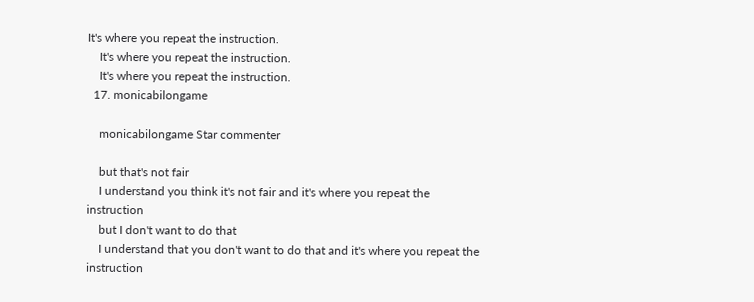It's where you repeat the instruction.
    It's where you repeat the instruction.
    It's where you repeat the instruction.
  17. monicabilongame

    monicabilongame Star commenter

    but that's not fair
    I understand you think it's not fair and it's where you repeat the instruction
    but I don't want to do that
    I understand that you don't want to do that and it's where you repeat the instruction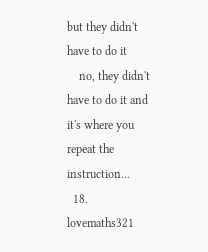but they didn't have to do it
    no, they didn't have to do it and it's where you repeat the instruction...
  18. lovemaths321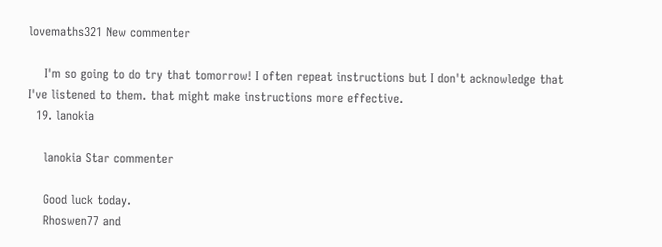lovemaths321 New commenter

    I'm so going to do try that tomorrow! I often repeat instructions but I don't acknowledge that I've listened to them. that might make instructions more effective.
  19. lanokia

    lanokia Star commenter

    Good luck today.
    Rhoswen77 and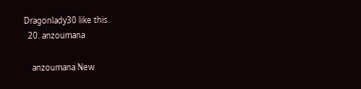Dragonlady30 like this.
  20. anzoumana

    anzoumana New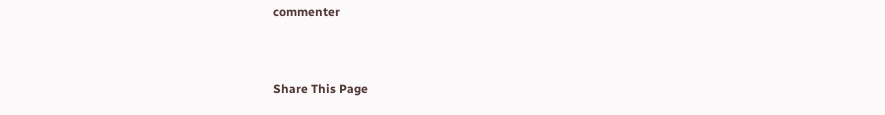commenter


Share This Page